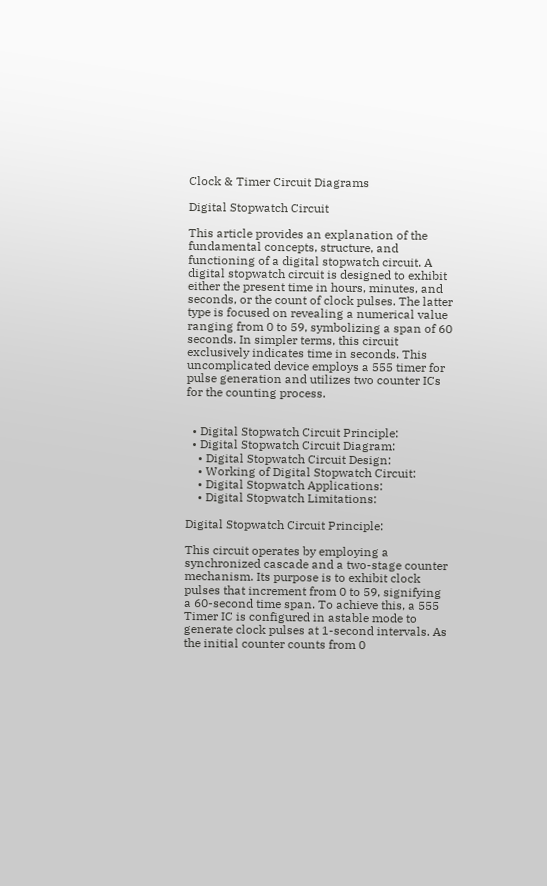Clock & Timer Circuit Diagrams

Digital Stopwatch Circuit

This article provides an explanation of the fundamental concepts, structure, and functioning of a digital stopwatch circuit. A digital stopwatch circuit is designed to exhibit either the present time in hours, minutes, and seconds, or the count of clock pulses. The latter type is focused on revealing a numerical value ranging from 0 to 59, symbolizing a span of 60 seconds. In simpler terms, this circuit exclusively indicates time in seconds. This uncomplicated device employs a 555 timer for pulse generation and utilizes two counter ICs for the counting process.


  • Digital Stopwatch Circuit Principle:
  • Digital Stopwatch Circuit Diagram:
    • Digital Stopwatch Circuit Design:
    • Working of Digital Stopwatch Circuit:
    • Digital Stopwatch Applications:
    • Digital Stopwatch Limitations:

Digital Stopwatch Circuit Principle:

This circuit operates by employing a synchronized cascade and a two-stage counter mechanism. Its purpose is to exhibit clock pulses that increment from 0 to 59, signifying a 60-second time span. To achieve this, a 555 Timer IC is configured in astable mode to generate clock pulses at 1-second intervals. As the initial counter counts from 0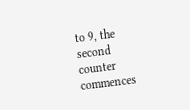to 9, the second counter commences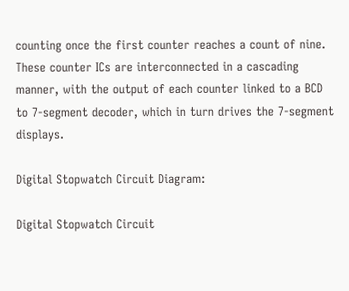counting once the first counter reaches a count of nine. These counter ICs are interconnected in a cascading manner, with the output of each counter linked to a BCD to 7-segment decoder, which in turn drives the 7-segment displays.

Digital Stopwatch Circuit Diagram:

Digital Stopwatch Circuit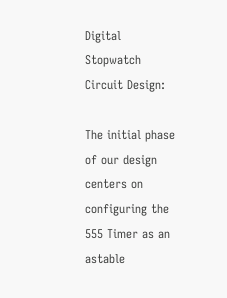Digital Stopwatch Circuit Design:

The initial phase of our design centers on configuring the 555 Timer as an astable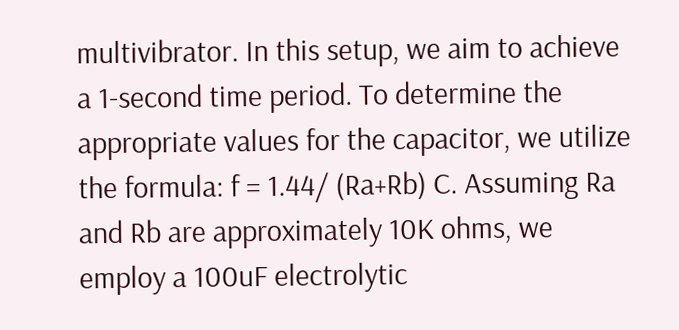multivibrator. In this setup, we aim to achieve a 1-second time period. To determine the appropriate values for the capacitor, we utilize the formula: f = 1.44/ (Ra+Rb) C. Assuming Ra and Rb are approximately 10K ohms, we employ a 100uF electrolytic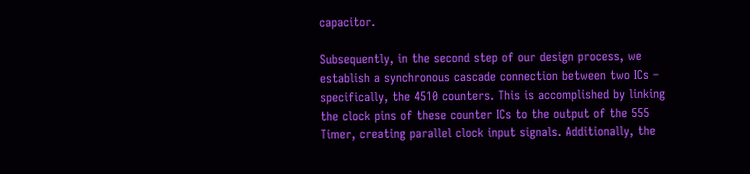capacitor.

Subsequently, in the second step of our design process, we establish a synchronous cascade connection between two ICs – specifically, the 4510 counters. This is accomplished by linking the clock pins of these counter ICs to the output of the 555 Timer, creating parallel clock input signals. Additionally, the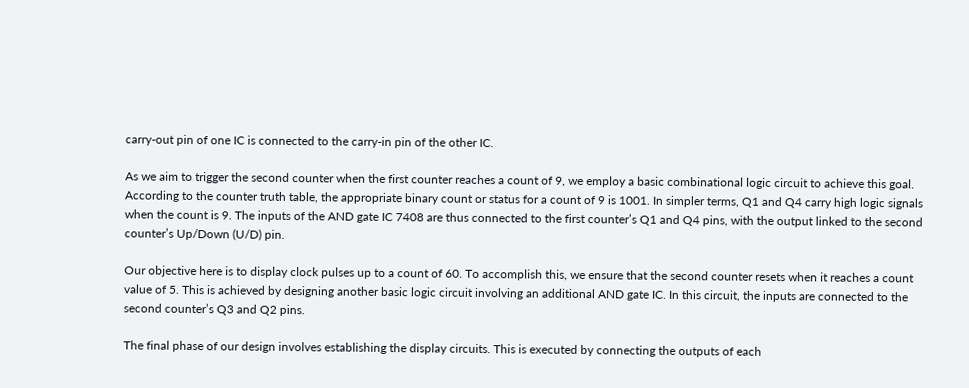carry-out pin of one IC is connected to the carry-in pin of the other IC.

As we aim to trigger the second counter when the first counter reaches a count of 9, we employ a basic combinational logic circuit to achieve this goal. According to the counter truth table, the appropriate binary count or status for a count of 9 is 1001. In simpler terms, Q1 and Q4 carry high logic signals when the count is 9. The inputs of the AND gate IC 7408 are thus connected to the first counter’s Q1 and Q4 pins, with the output linked to the second counter’s Up/Down (U/D) pin.

Our objective here is to display clock pulses up to a count of 60. To accomplish this, we ensure that the second counter resets when it reaches a count value of 5. This is achieved by designing another basic logic circuit involving an additional AND gate IC. In this circuit, the inputs are connected to the second counter’s Q3 and Q2 pins.

The final phase of our design involves establishing the display circuits. This is executed by connecting the outputs of each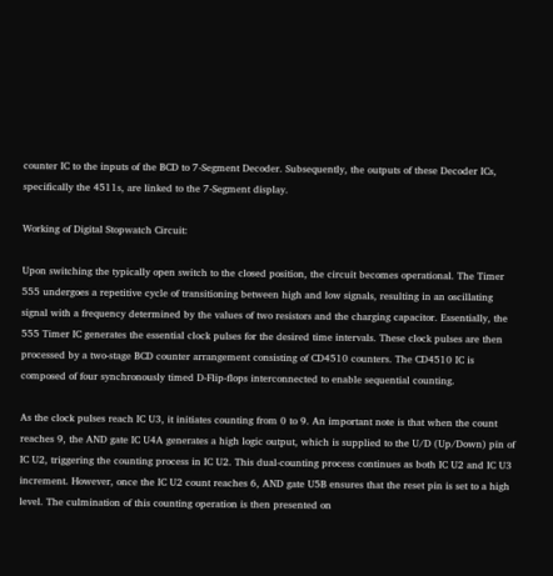counter IC to the inputs of the BCD to 7-Segment Decoder. Subsequently, the outputs of these Decoder ICs, specifically the 4511s, are linked to the 7-Segment display.

Working of Digital Stopwatch Circuit:

Upon switching the typically open switch to the closed position, the circuit becomes operational. The Timer 555 undergoes a repetitive cycle of transitioning between high and low signals, resulting in an oscillating signal with a frequency determined by the values of two resistors and the charging capacitor. Essentially, the 555 Timer IC generates the essential clock pulses for the desired time intervals. These clock pulses are then processed by a two-stage BCD counter arrangement consisting of CD4510 counters. The CD4510 IC is composed of four synchronously timed D-Flip-flops interconnected to enable sequential counting.

As the clock pulses reach IC U3, it initiates counting from 0 to 9. An important note is that when the count reaches 9, the AND gate IC U4A generates a high logic output, which is supplied to the U/D (Up/Down) pin of IC U2, triggering the counting process in IC U2. This dual-counting process continues as both IC U2 and IC U3 increment. However, once the IC U2 count reaches 6, AND gate U5B ensures that the reset pin is set to a high level. The culmination of this counting operation is then presented on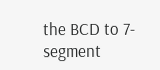the BCD to 7-segment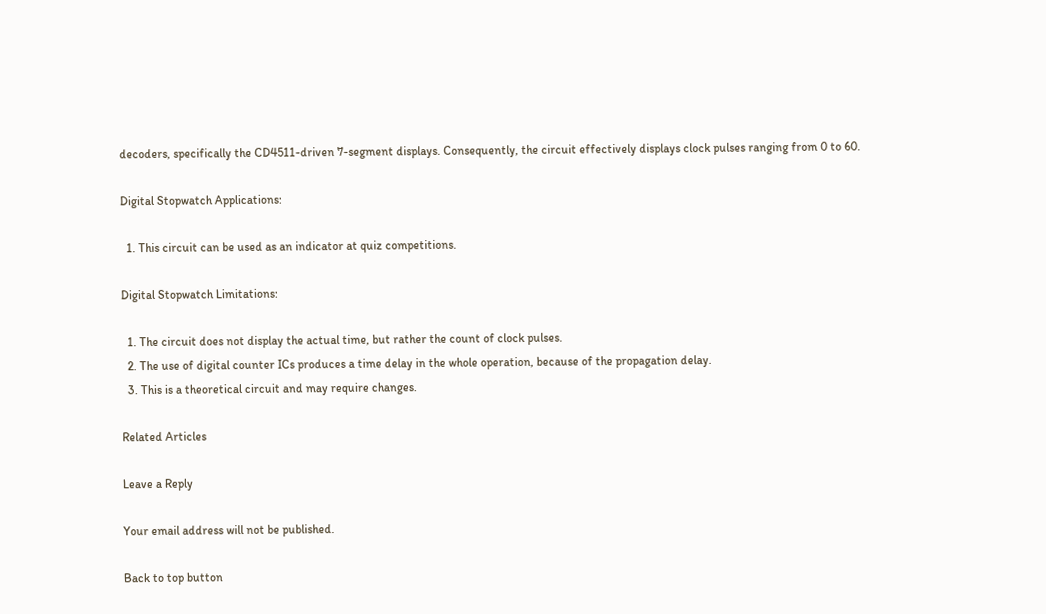decoders, specifically the CD4511-driven 7-segment displays. Consequently, the circuit effectively displays clock pulses ranging from 0 to 60.

Digital Stopwatch Applications:

  1. This circuit can be used as an indicator at quiz competitions.

Digital Stopwatch Limitations:

  1. The circuit does not display the actual time, but rather the count of clock pulses.
  2. The use of digital counter ICs produces a time delay in the whole operation, because of the propagation delay.
  3. This is a theoretical circuit and may require changes.

Related Articles

Leave a Reply

Your email address will not be published.

Back to top button